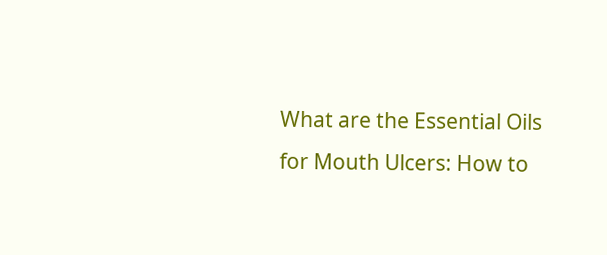What are the Essential Oils for Mouth Ulcers: How to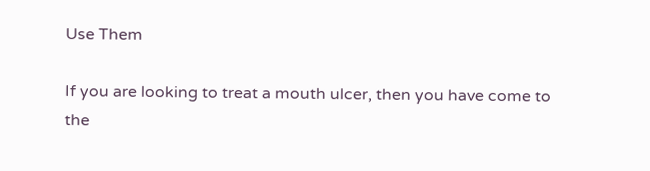Use Them

If you are looking to treat a mouth ulcer, then you have come to the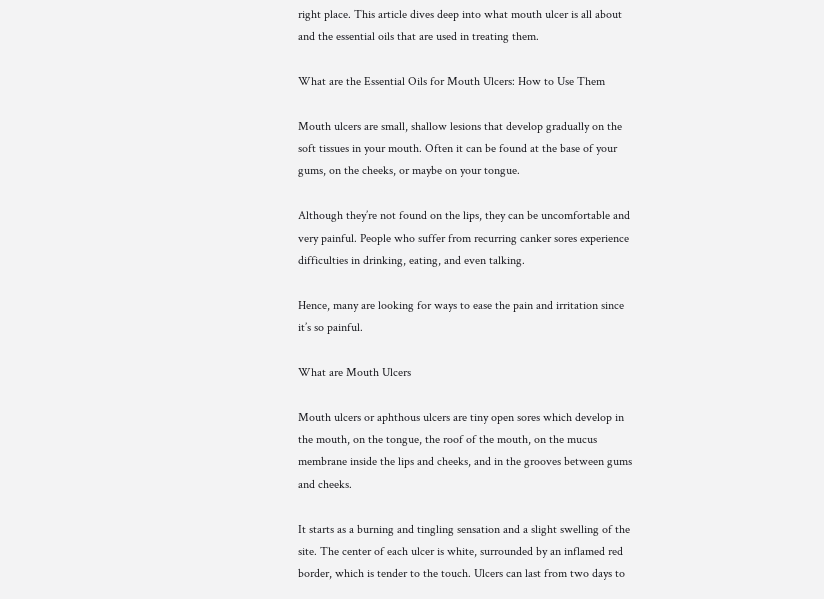right place. This article dives deep into what mouth ulcer is all about and the essential oils that are used in treating them.

What are the Essential Oils for Mouth Ulcers: How to Use Them

Mouth ulcers are small, shallow lesions that develop gradually on the soft tissues in your mouth. Often it can be found at the base of your gums, on the cheeks, or maybe on your tongue.

Although they’re not found on the lips, they can be uncomfortable and very painful. People who suffer from recurring canker sores experience difficulties in drinking, eating, and even talking.

Hence, many are looking for ways to ease the pain and irritation since it’s so painful.

What are Mouth Ulcers

Mouth ulcers or aphthous ulcers are tiny open sores which develop in the mouth, on the tongue, the roof of the mouth, on the mucus membrane inside the lips and cheeks, and in the grooves between gums and cheeks.

It starts as a burning and tingling sensation and a slight swelling of the site. The center of each ulcer is white, surrounded by an inflamed red border, which is tender to the touch. Ulcers can last from two days to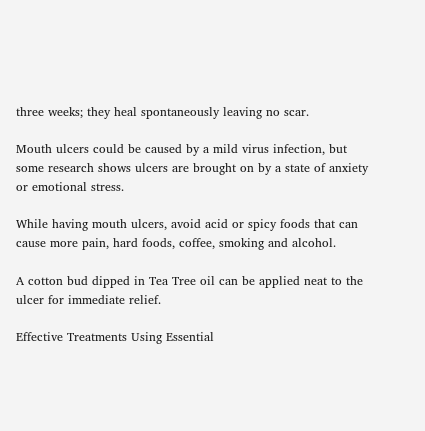three weeks; they heal spontaneously leaving no scar.

Mouth ulcers could be caused by a mild virus infection, but some research shows ulcers are brought on by a state of anxiety or emotional stress.

While having mouth ulcers, avoid acid or spicy foods that can cause more pain, hard foods, coffee, smoking and alcohol.

A cotton bud dipped in Tea Tree oil can be applied neat to the ulcer for immediate relief.

Effective Treatments Using Essential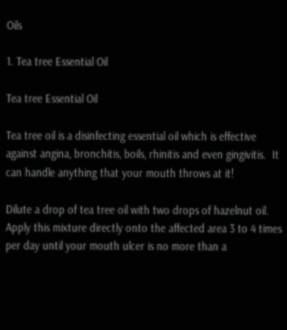Oils

1. Tea tree Essential Oil

Tea tree Essential Oil

Tea tree oil is a disinfecting essential oil which is effective against angina, bronchitis, boils, rhinitis and even gingivitis.  It can handle anything that your mouth throws at it!

Dilute a drop of tea tree oil with two drops of hazelnut oil.  Apply this mixture directly onto the affected area 3 to 4 times per day until your mouth ulcer is no more than a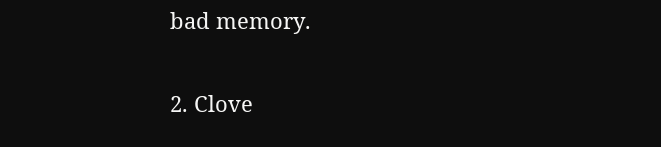bad memory.

2. Clove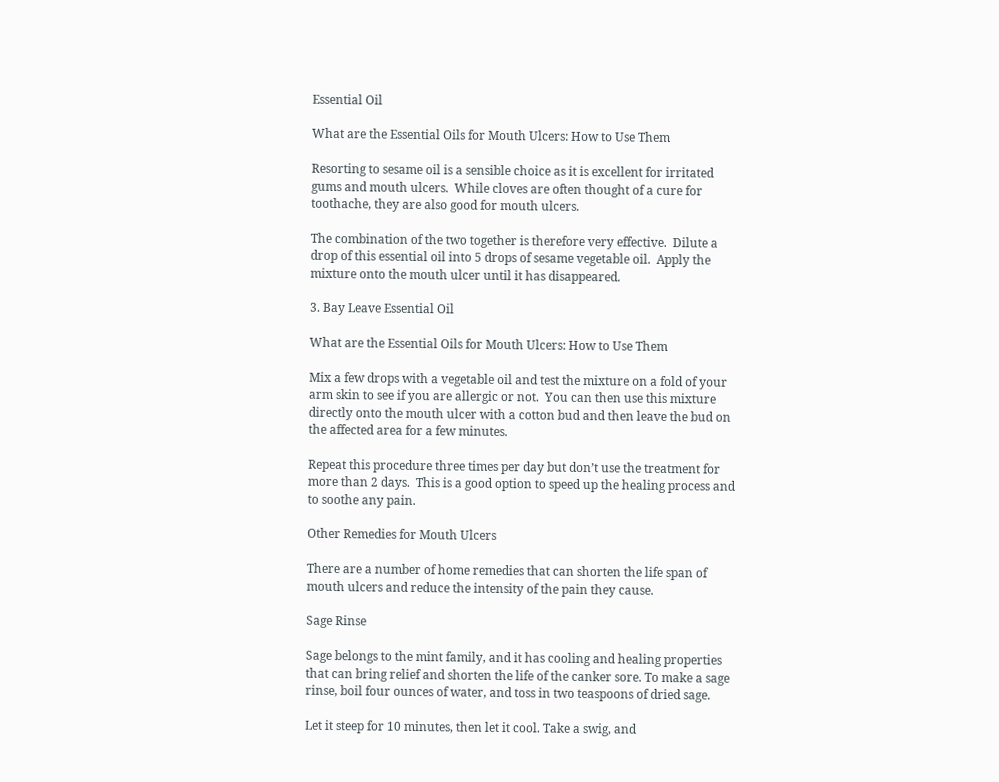Essential Oil

What are the Essential Oils for Mouth Ulcers: How to Use Them

Resorting to sesame oil is a sensible choice as it is excellent for irritated gums and mouth ulcers.  While cloves are often thought of a cure for toothache, they are also good for mouth ulcers.

The combination of the two together is therefore very effective.  Dilute a drop of this essential oil into 5 drops of sesame vegetable oil.  Apply the mixture onto the mouth ulcer until it has disappeared.

3. Bay Leave Essential Oil

What are the Essential Oils for Mouth Ulcers: How to Use Them

Mix a few drops with a vegetable oil and test the mixture on a fold of your arm skin to see if you are allergic or not.  You can then use this mixture directly onto the mouth ulcer with a cotton bud and then leave the bud on the affected area for a few minutes.

Repeat this procedure three times per day but don’t use the treatment for more than 2 days.  This is a good option to speed up the healing process and to soothe any pain.

Other Remedies for Mouth Ulcers

There are a number of home remedies that can shorten the life span of mouth ulcers and reduce the intensity of the pain they cause.

Sage Rinse

Sage belongs to the mint family, and it has cooling and healing properties that can bring relief and shorten the life of the canker sore. To make a sage rinse, boil four ounces of water, and toss in two teaspoons of dried sage.

Let it steep for 10 minutes, then let it cool. Take a swig, and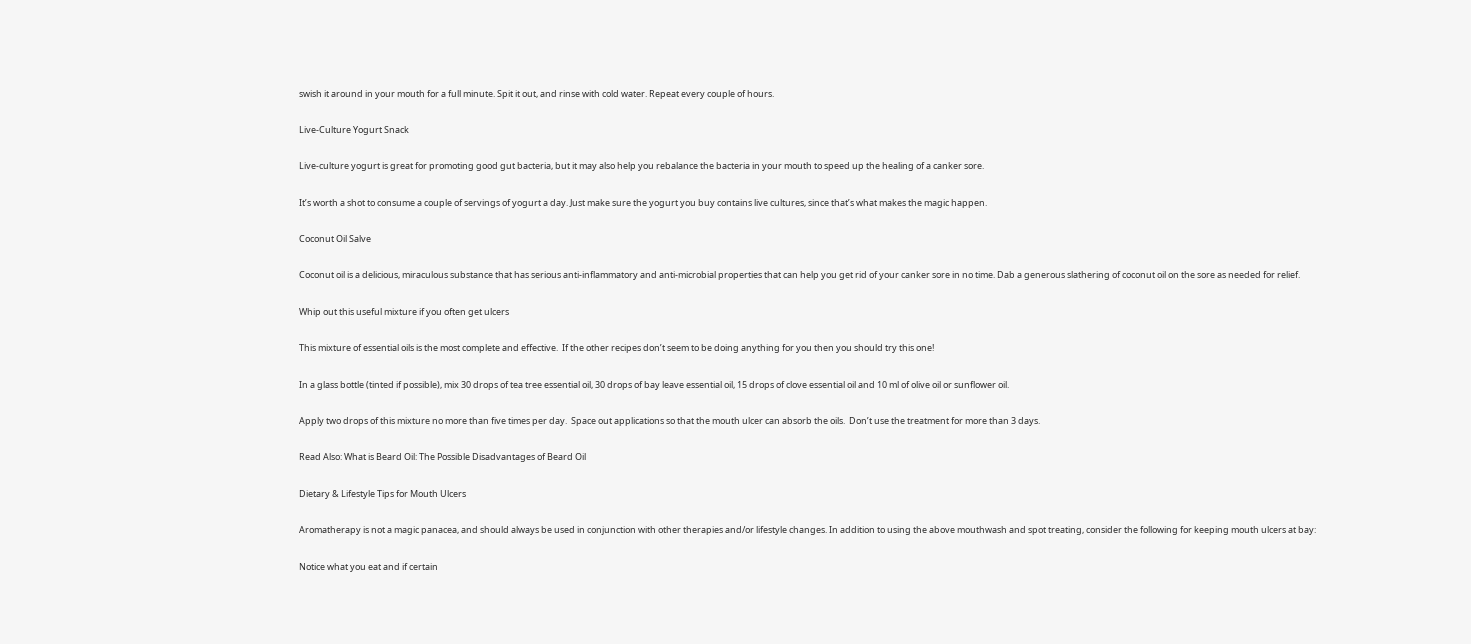swish it around in your mouth for a full minute. Spit it out, and rinse with cold water. Repeat every couple of hours.

Live-Culture Yogurt Snack

Live-culture yogurt is great for promoting good gut bacteria, but it may also help you rebalance the bacteria in your mouth to speed up the healing of a canker sore.

It’s worth a shot to consume a couple of servings of yogurt a day. Just make sure the yogurt you buy contains live cultures, since that’s what makes the magic happen.

Coconut Oil Salve

Coconut oil is a delicious, miraculous substance that has serious anti-inflammatory and anti-microbial properties that can help you get rid of your canker sore in no time. Dab a generous slathering of coconut oil on the sore as needed for relief.

Whip out this useful mixture if you often get ulcers

This mixture of essential oils is the most complete and effective.  If the other recipes don’t seem to be doing anything for you then you should try this one!

In a glass bottle (tinted if possible), mix 30 drops of tea tree essential oil, 30 drops of bay leave essential oil, 15 drops of clove essential oil and 10 ml of olive oil or sunflower oil.

Apply two drops of this mixture no more than five times per day.  Space out applications so that the mouth ulcer can absorb the oils.  Don’t use the treatment for more than 3 days.

Read Also: What is Beard Oil: The Possible Disadvantages of Beard Oil

Dietary & Lifestyle Tips for Mouth Ulcers

Aromatherapy is not a magic panacea, and should always be used in conjunction with other therapies and/or lifestyle changes. In addition to using the above mouthwash and spot treating, consider the following for keeping mouth ulcers at bay:

Notice what you eat and if certain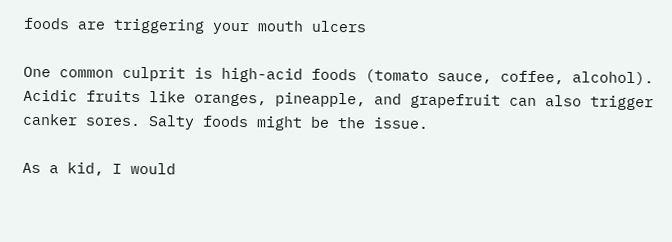foods are triggering your mouth ulcers

One common culprit is high-acid foods (tomato sauce, coffee, alcohol). Acidic fruits like oranges, pineapple, and grapefruit can also trigger canker sores. Salty foods might be the issue.

As a kid, I would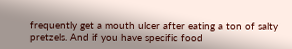frequently get a mouth ulcer after eating a ton of salty pretzels. And if you have specific food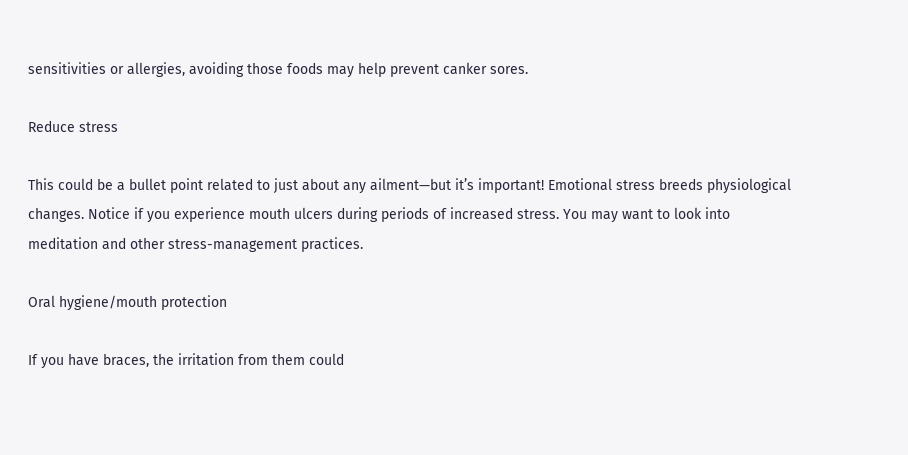sensitivities or allergies, avoiding those foods may help prevent canker sores.

Reduce stress

This could be a bullet point related to just about any ailment—but it’s important! Emotional stress breeds physiological changes. Notice if you experience mouth ulcers during periods of increased stress. You may want to look into meditation and other stress-management practices.

Oral hygiene/mouth protection

If you have braces, the irritation from them could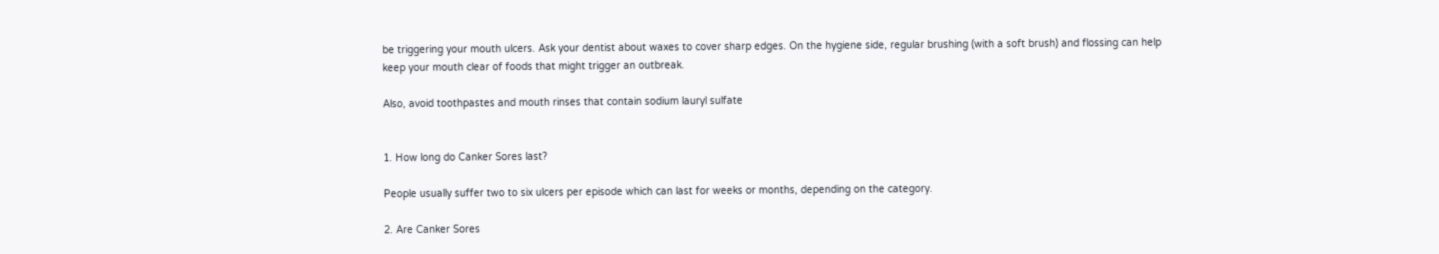be triggering your mouth ulcers. Ask your dentist about waxes to cover sharp edges. On the hygiene side, regular brushing (with a soft brush) and flossing can help keep your mouth clear of foods that might trigger an outbreak.

Also, avoid toothpastes and mouth rinses that contain sodium lauryl sulfate


1. How long do Canker Sores last?

People usually suffer two to six ulcers per episode which can last for weeks or months, depending on the category.

2. Are Canker Sores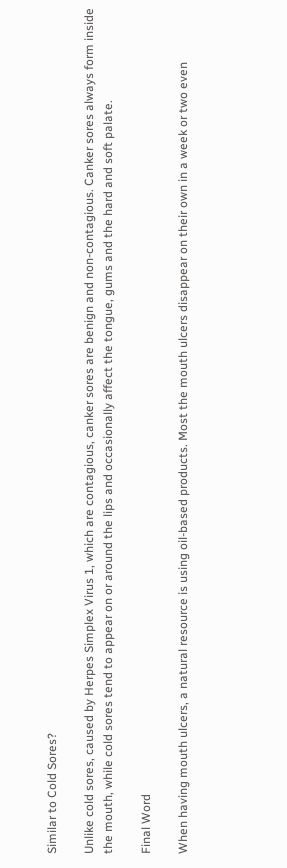Similar to Cold Sores?

Unlike cold sores, caused by Herpes Simplex Virus 1, which are contagious, canker sores are benign and non-contagious. Canker sores always form inside the mouth, while cold sores tend to appear on or around the lips and occasionally affect the tongue, gums and the hard and soft palate.

Final Word

When having mouth ulcers, a natural resource is using oil-based products. Most the mouth ulcers disappear on their own in a week or two even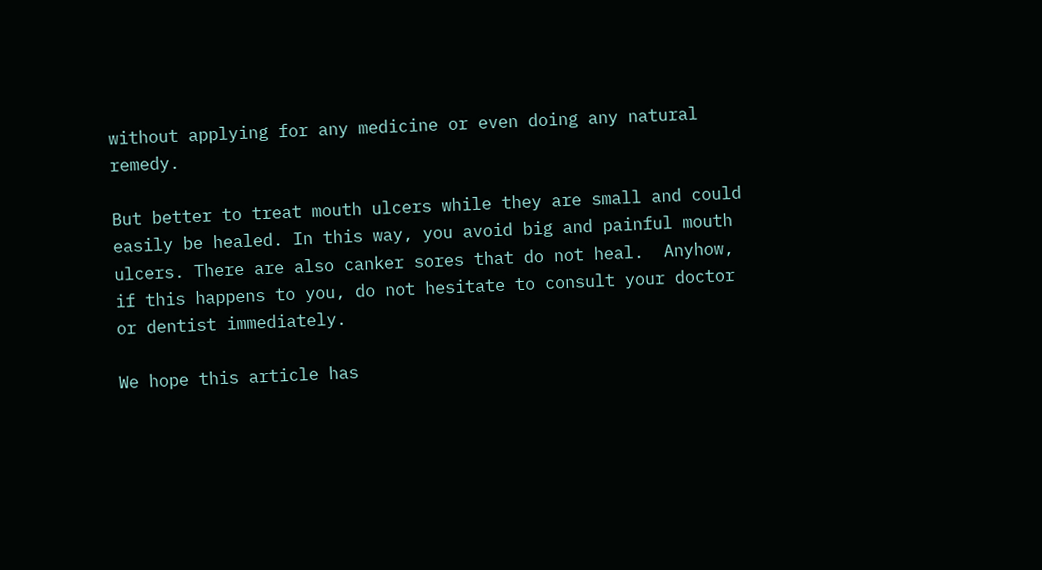without applying for any medicine or even doing any natural remedy.

But better to treat mouth ulcers while they are small and could easily be healed. In this way, you avoid big and painful mouth ulcers. There are also canker sores that do not heal.  Anyhow, if this happens to you, do not hesitate to consult your doctor or dentist immediately.

We hope this article has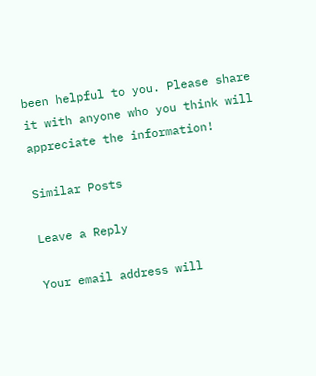been helpful to you. Please share it with anyone who you think will appreciate the information!

Similar Posts

Leave a Reply

Your email address will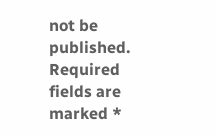not be published. Required fields are marked *